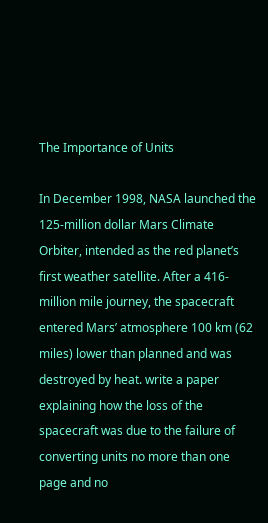The Importance of Units

In December 1998, NASA launched the 125-million dollar Mars Climate Orbiter, intended as the red planet’s first weather satellite. After a 416-million mile journey, the spacecraft entered Mars’ atmosphere 100 km (62 miles) lower than planned and was destroyed by heat. write a paper explaining how the loss of the spacecraft was due to the failure of converting units no more than one page and no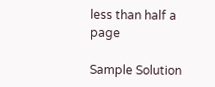less than half a page

Sample Solution